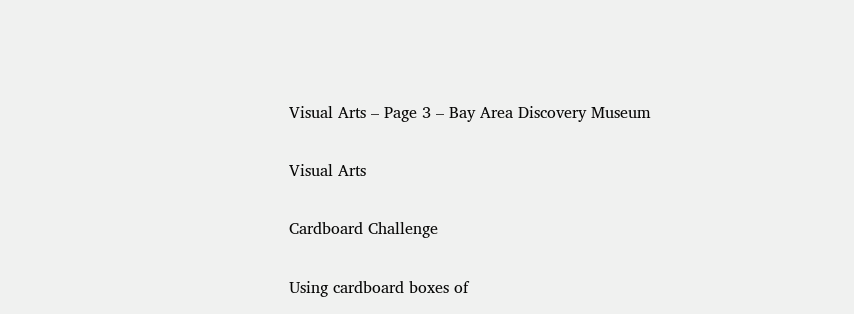Visual Arts – Page 3 – Bay Area Discovery Museum

Visual Arts

Cardboard Challenge

Using cardboard boxes of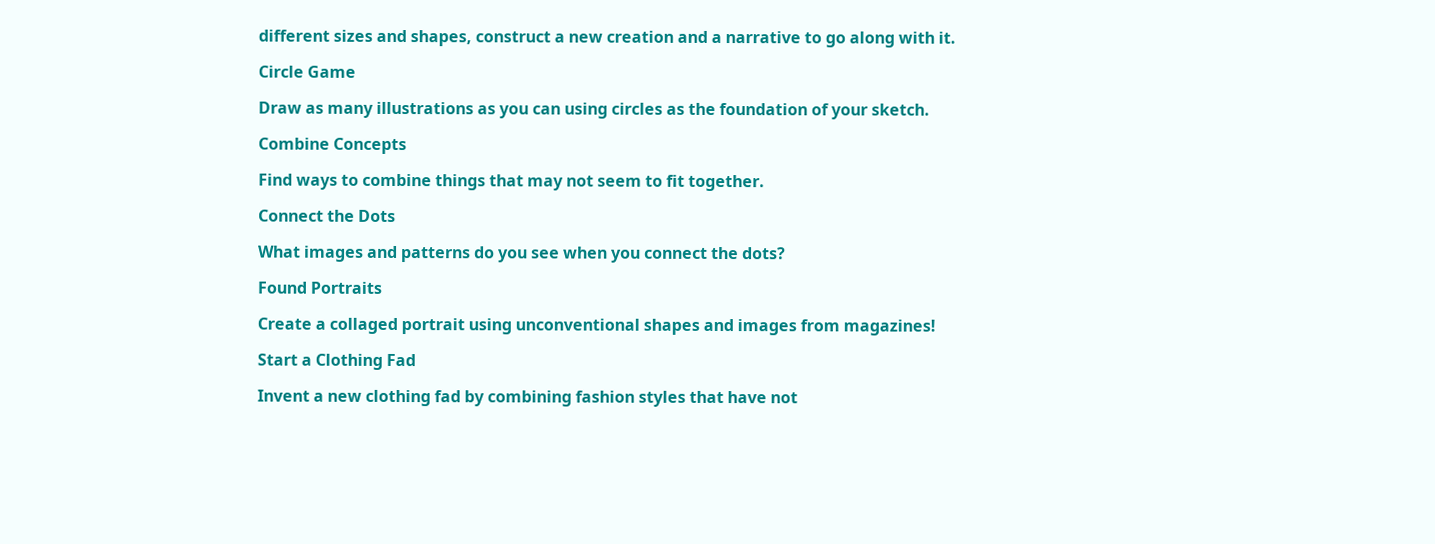different sizes and shapes, construct a new creation and a narrative to go along with it.

Circle Game

Draw as many illustrations as you can using circles as the foundation of your sketch.

Combine Concepts

Find ways to combine things that may not seem to fit together.

Connect the Dots

What images and patterns do you see when you connect the dots?

Found Portraits

Create a collaged portrait using unconventional shapes and images from magazines!

Start a Clothing Fad

Invent a new clothing fad by combining fashion styles that have not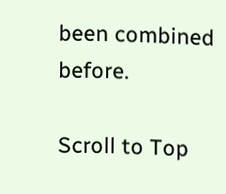been combined before.

Scroll to Top